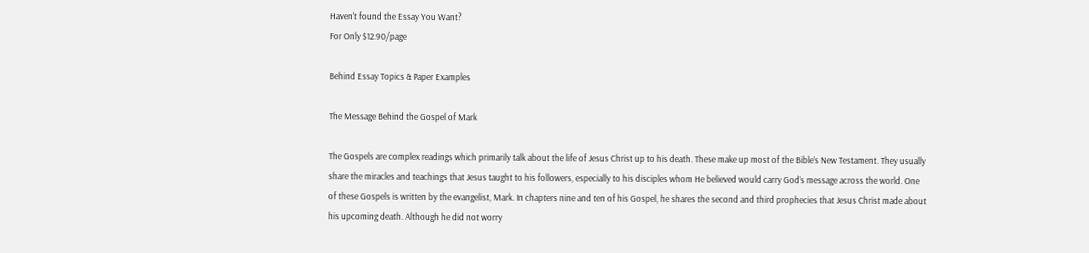Haven't found the Essay You Want?
For Only $12.90/page

Behind Essay Topics & Paper Examples

The Message Behind the Gospel of Mark

The Gospels are complex readings which primarily talk about the life of Jesus Christ up to his death. These make up most of the Bible’s New Testament. They usually share the miracles and teachings that Jesus taught to his followers, especially to his disciples whom He believed would carry God’s message across the world. One of these Gospels is written by the evangelist, Mark. In chapters nine and ten of his Gospel, he shares the second and third prophecies that Jesus Christ made about his upcoming death. Although he did not worry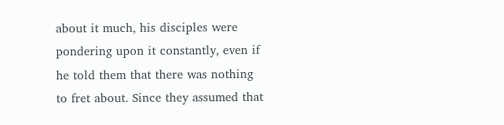about it much, his disciples were pondering upon it constantly, even if he told them that there was nothing to fret about. Since they assumed that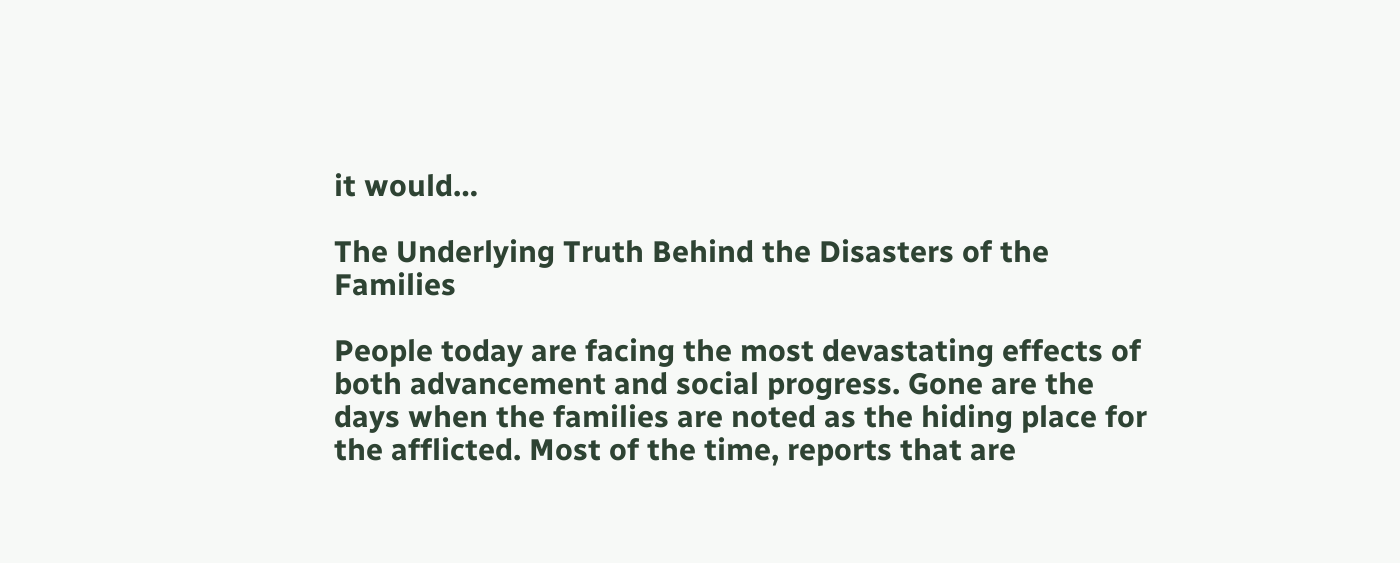it would…

The Underlying Truth Behind the Disasters of the Families

People today are facing the most devastating effects of both advancement and social progress. Gone are the days when the families are noted as the hiding place for the afflicted. Most of the time, reports that are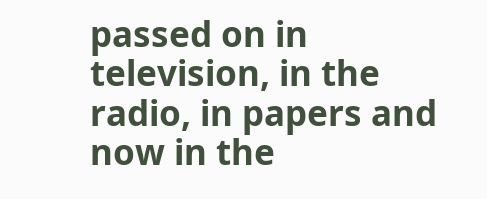passed on in television, in the radio, in papers and now in the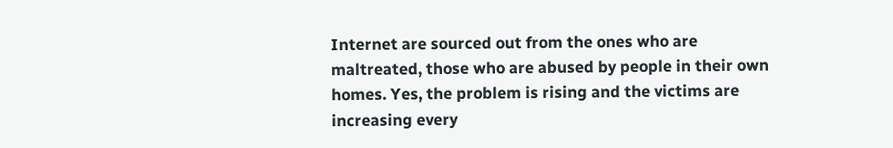Internet are sourced out from the ones who are maltreated, those who are abused by people in their own homes. Yes, the problem is rising and the victims are increasing every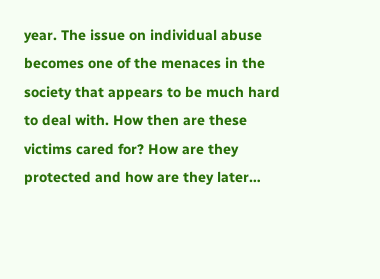year. The issue on individual abuse becomes one of the menaces in the society that appears to be much hard to deal with. How then are these victims cared for? How are they protected and how are they later…